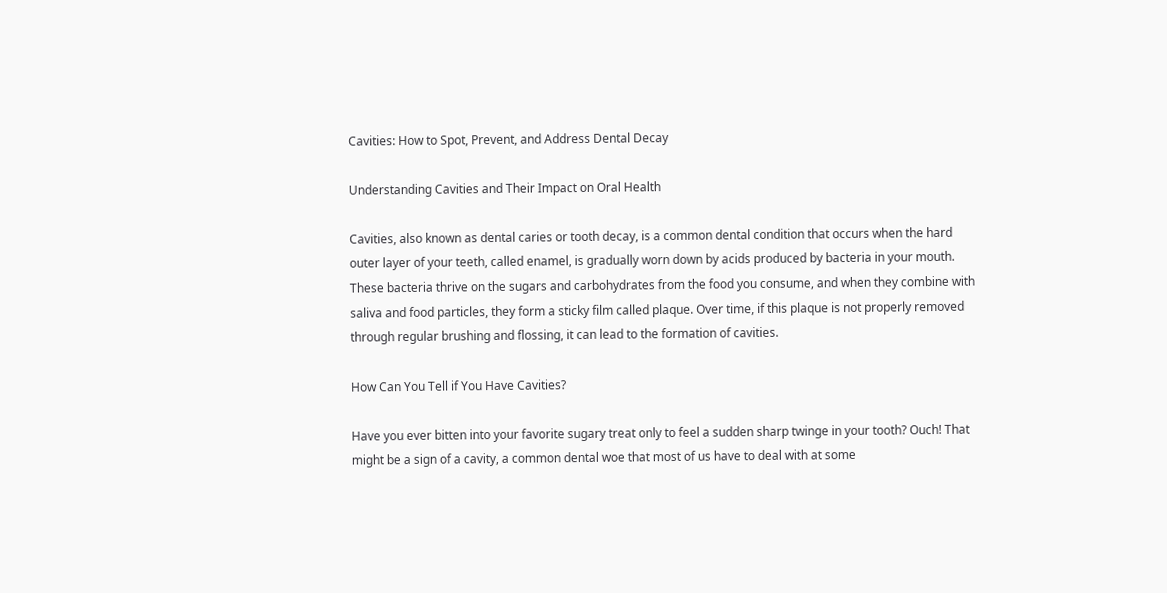Cavities: How to Spot, Prevent, and Address Dental Decay

Understanding Cavities and Their Impact on Oral Health

Cavities, also known as dental caries or tooth decay, is a common dental condition that occurs when the hard outer layer of your teeth, called enamel, is gradually worn down by acids produced by bacteria in your mouth. These bacteria thrive on the sugars and carbohydrates from the food you consume, and when they combine with saliva and food particles, they form a sticky film called plaque. Over time, if this plaque is not properly removed through regular brushing and flossing, it can lead to the formation of cavities.

How Can You Tell if You Have Cavities?

Have you ever bitten into your favorite sugary treat only to feel a sudden sharp twinge in your tooth? Ouch! That might be a sign of a cavity, a common dental woe that most of us have to deal with at some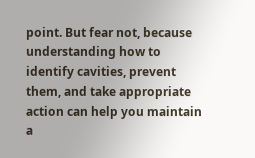point. But fear not, because understanding how to identify cavities, prevent them, and take appropriate action can help you maintain a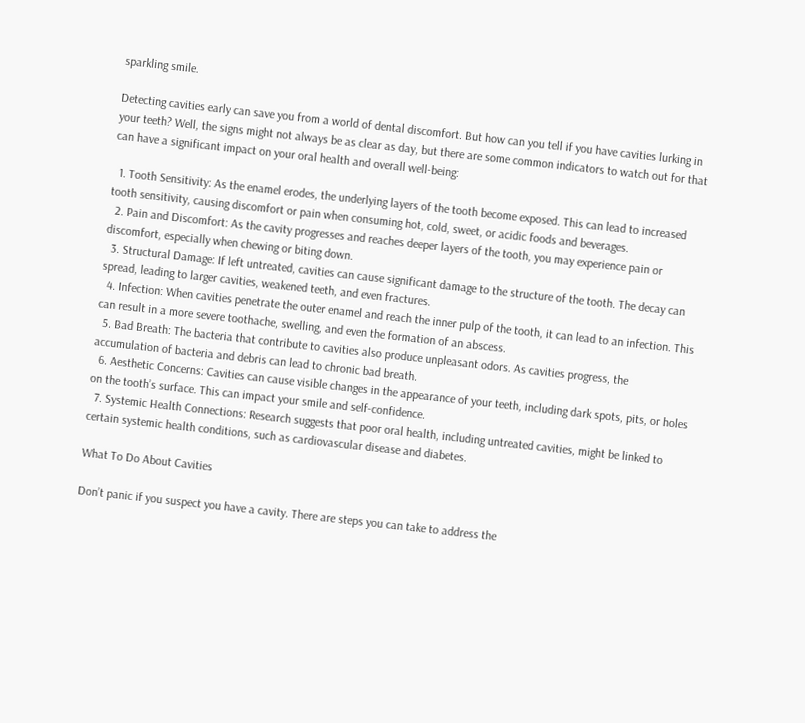sparkling smile.

Detecting cavities early can save you from a world of dental discomfort. But how can you tell if you have cavities lurking in your teeth? Well, the signs might not always be as clear as day, but there are some common indicators to watch out for that can have a significant impact on your oral health and overall well-being:

  1. Tooth Sensitivity: As the enamel erodes, the underlying layers of the tooth become exposed. This can lead to increased tooth sensitivity, causing discomfort or pain when consuming hot, cold, sweet, or acidic foods and beverages.
  2. Pain and Discomfort: As the cavity progresses and reaches deeper layers of the tooth, you may experience pain or discomfort, especially when chewing or biting down.
  3. Structural Damage: If left untreated, cavities can cause significant damage to the structure of the tooth. The decay can spread, leading to larger cavities, weakened teeth, and even fractures.
  4. Infection: When cavities penetrate the outer enamel and reach the inner pulp of the tooth, it can lead to an infection. This can result in a more severe toothache, swelling, and even the formation of an abscess.
  5. Bad Breath: The bacteria that contribute to cavities also produce unpleasant odors. As cavities progress, the accumulation of bacteria and debris can lead to chronic bad breath.
  6. Aesthetic Concerns: Cavities can cause visible changes in the appearance of your teeth, including dark spots, pits, or holes on the tooth’s surface. This can impact your smile and self-confidence.
  7. Systemic Health Connections: Research suggests that poor oral health, including untreated cavities, might be linked to certain systemic health conditions, such as cardiovascular disease and diabetes.

What To Do About Cavities

Don’t panic if you suspect you have a cavity. There are steps you can take to address the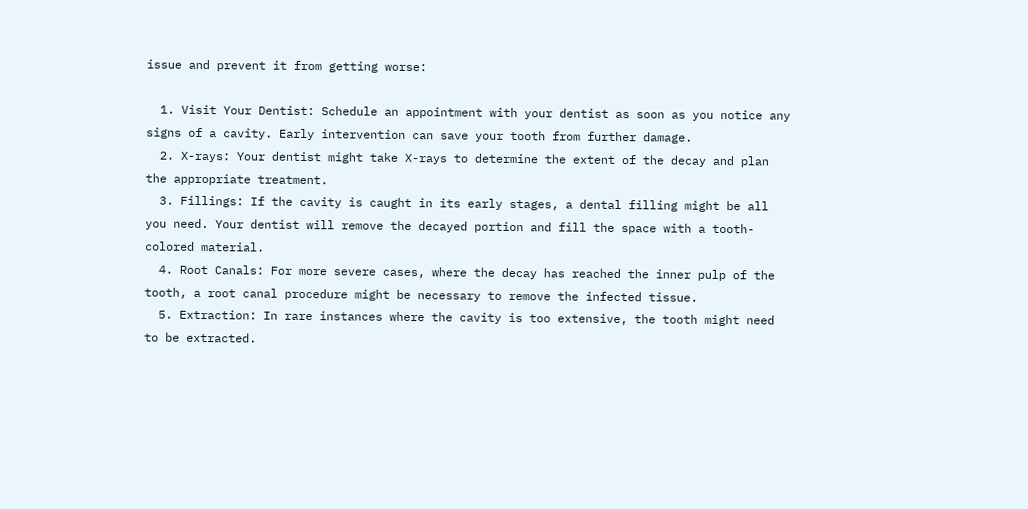issue and prevent it from getting worse:

  1. Visit Your Dentist: Schedule an appointment with your dentist as soon as you notice any signs of a cavity. Early intervention can save your tooth from further damage.
  2. X-rays: Your dentist might take X-rays to determine the extent of the decay and plan the appropriate treatment.
  3. Fillings: If the cavity is caught in its early stages, a dental filling might be all you need. Your dentist will remove the decayed portion and fill the space with a tooth-colored material.
  4. Root Canals: For more severe cases, where the decay has reached the inner pulp of the tooth, a root canal procedure might be necessary to remove the infected tissue.
  5. Extraction: In rare instances where the cavity is too extensive, the tooth might need to be extracted.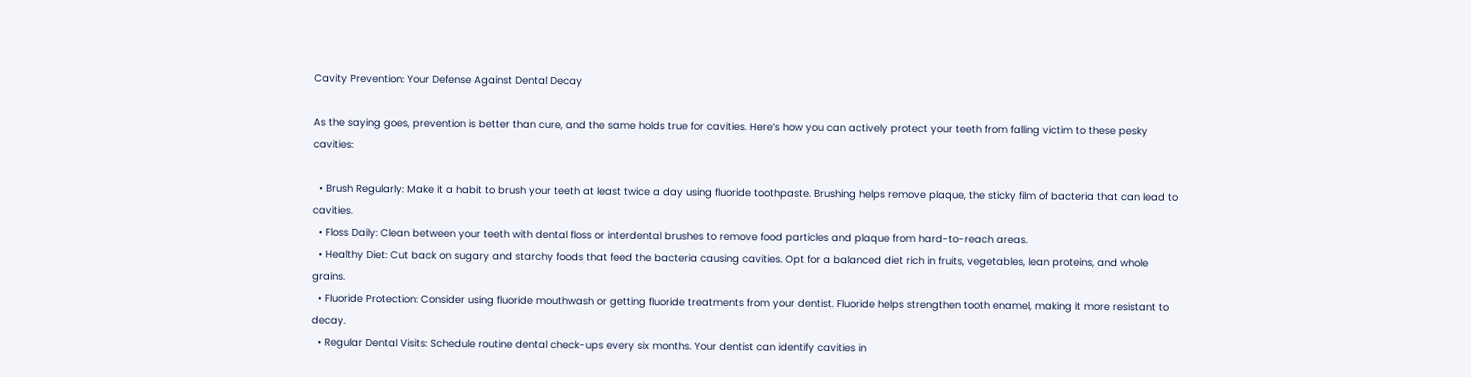Cavity Prevention: Your Defense Against Dental Decay

As the saying goes, prevention is better than cure, and the same holds true for cavities. Here’s how you can actively protect your teeth from falling victim to these pesky cavities:

  • Brush Regularly: Make it a habit to brush your teeth at least twice a day using fluoride toothpaste. Brushing helps remove plaque, the sticky film of bacteria that can lead to cavities.
  • Floss Daily: Clean between your teeth with dental floss or interdental brushes to remove food particles and plaque from hard-to-reach areas.
  • Healthy Diet: Cut back on sugary and starchy foods that feed the bacteria causing cavities. Opt for a balanced diet rich in fruits, vegetables, lean proteins, and whole grains.
  • Fluoride Protection: Consider using fluoride mouthwash or getting fluoride treatments from your dentist. Fluoride helps strengthen tooth enamel, making it more resistant to decay.
  • Regular Dental Visits: Schedule routine dental check-ups every six months. Your dentist can identify cavities in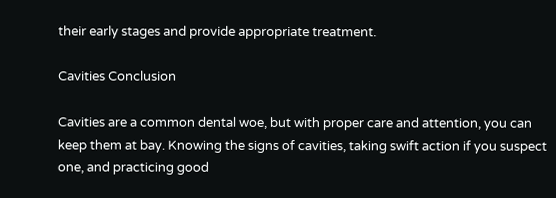their early stages and provide appropriate treatment.

Cavities Conclusion

Cavities are a common dental woe, but with proper care and attention, you can keep them at bay. Knowing the signs of cavities, taking swift action if you suspect one, and practicing good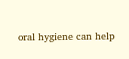oral hygiene can help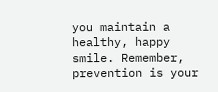you maintain a healthy, happy smile. Remember, prevention is your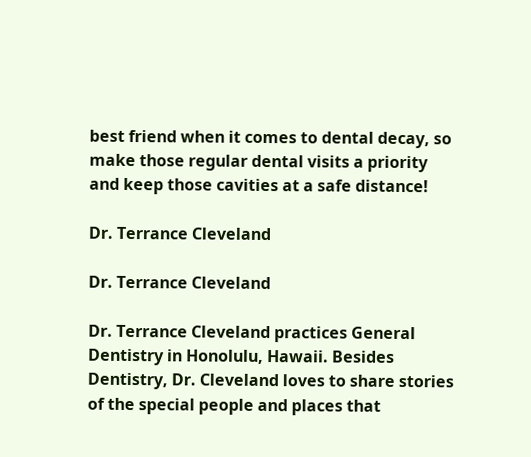best friend when it comes to dental decay, so make those regular dental visits a priority and keep those cavities at a safe distance!

Dr. Terrance Cleveland

Dr. Terrance Cleveland

Dr. Terrance Cleveland practices General Dentistry in Honolulu, Hawaii. Besides Dentistry, Dr. Cleveland loves to share stories of the special people and places that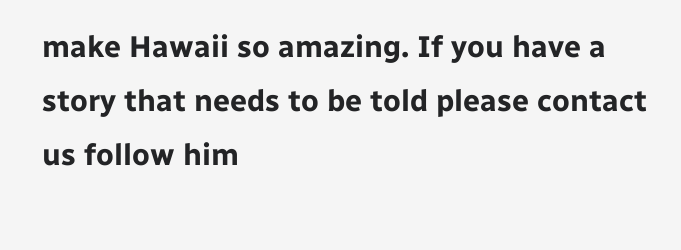make Hawaii so amazing. If you have a story that needs to be told please contact us follow him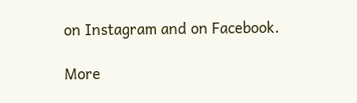on Instagram and on Facebook.

More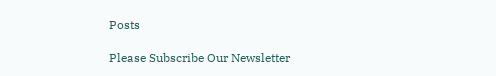Posts

Please Subscribe Our Newsletter